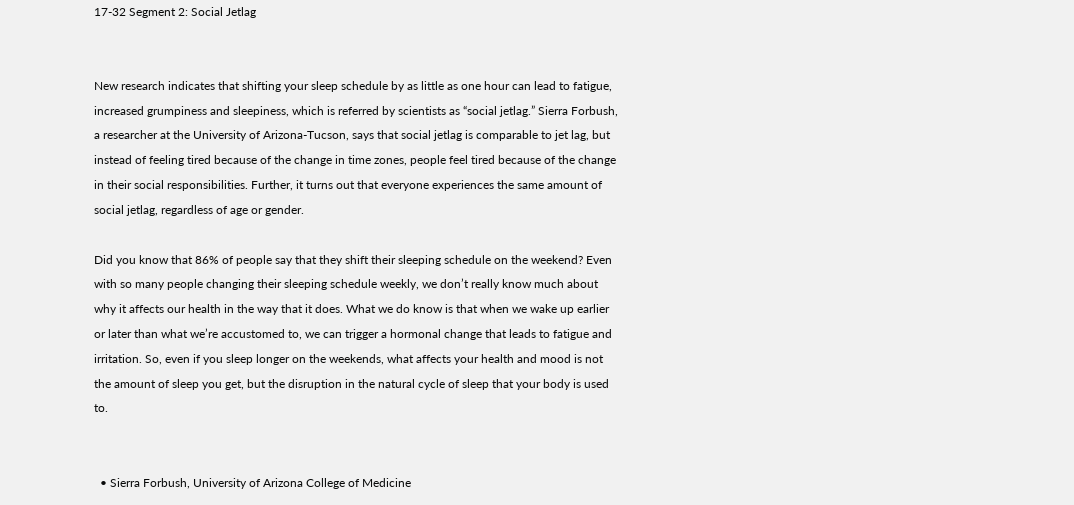17-32 Segment 2: Social Jetlag


New research indicates that shifting your sleep schedule by as little as one hour can lead to fatigue, increased grumpiness and sleepiness, which is referred by scientists as “social jetlag.” Sierra Forbush, a researcher at the University of Arizona-Tucson, says that social jetlag is comparable to jet lag, but instead of feeling tired because of the change in time zones, people feel tired because of the change in their social responsibilities. Further, it turns out that everyone experiences the same amount of social jetlag, regardless of age or gender.

Did you know that 86% of people say that they shift their sleeping schedule on the weekend? Even with so many people changing their sleeping schedule weekly, we don’t really know much about why it affects our health in the way that it does. What we do know is that when we wake up earlier or later than what we’re accustomed to, we can trigger a hormonal change that leads to fatigue and irritation. So, even if you sleep longer on the weekends, what affects your health and mood is not the amount of sleep you get, but the disruption in the natural cycle of sleep that your body is used to.


  • Sierra Forbush, University of Arizona College of Medicine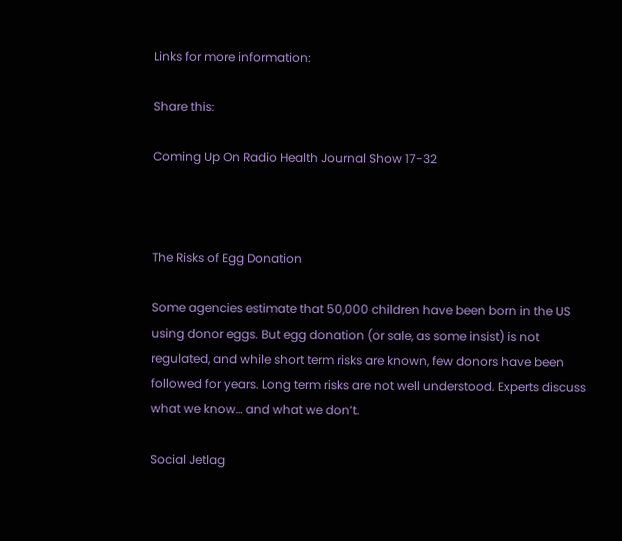Links for more information:

Share this:

Coming Up On Radio Health Journal Show 17-32



The Risks of Egg Donation

Some agencies estimate that 50,000 children have been born in the US using donor eggs. But egg donation (or sale, as some insist) is not regulated, and while short term risks are known, few donors have been followed for years. Long term risks are not well understood. Experts discuss what we know… and what we don’t.

Social Jetlag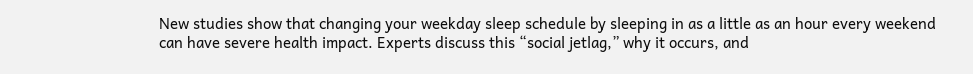New studies show that changing your weekday sleep schedule by sleeping in as a little as an hour every weekend can have severe health impact. Experts discuss this “social jetlag,” why it occurs, and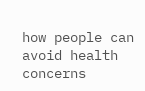how people can avoid health concerns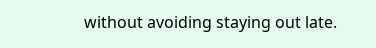without avoiding staying out late.